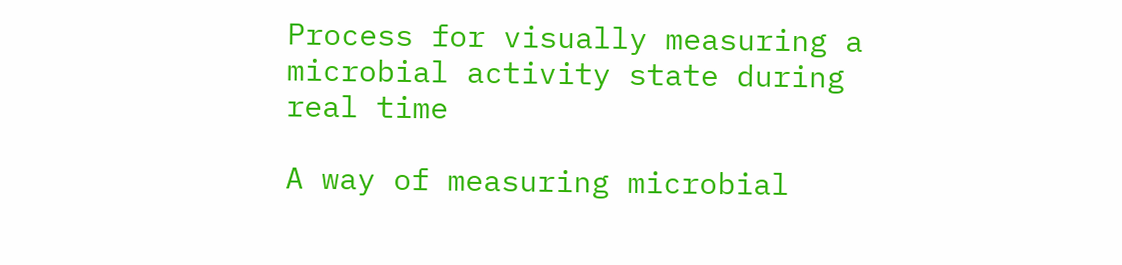Process for visually measuring a microbial activity state during real time

A way of measuring microbial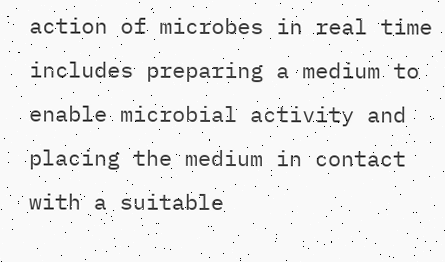action of microbes in real time includes preparing a medium to enable microbial activity and placing the medium in contact with a suitable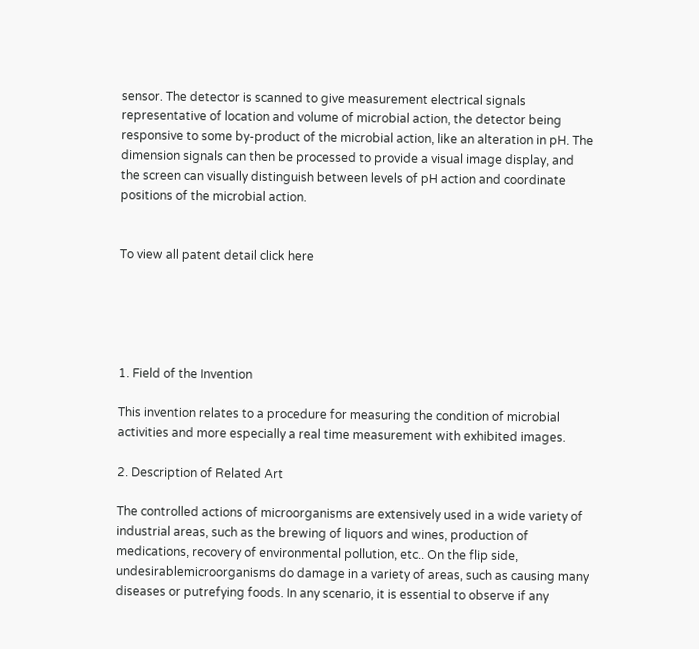sensor. The detector is scanned to give measurement electrical signals representative of location and volume of microbial action, the detector being responsive to some by-product of the microbial action, like an alteration in pH. The dimension signals can then be processed to provide a visual image display, and the screen can visually distinguish between levels of pH action and coordinate positions of the microbial action.


To view all patent detail click here





1. Field of the Invention

This invention relates to a procedure for measuring the condition of microbial activities and more especially a real time measurement with exhibited images.

2. Description of Related Art

The controlled actions of microorganisms are extensively used in a wide variety of industrial areas, such as the brewing of liquors and wines, production of medications, recovery of environmental pollution, etc.. On the flip side, undesirablemicroorganisms do damage in a variety of areas, such as causing many diseases or putrefying foods. In any scenario, it is essential to observe if any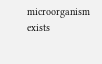microorganism exists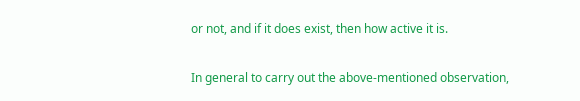or not, and if it does exist, then how active it is.

In general to carry out the above-mentioned observation,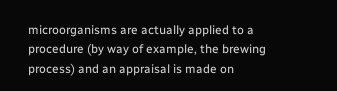microorganisms are actually applied to a procedure (by way of example, the brewing process) and an appraisal is made on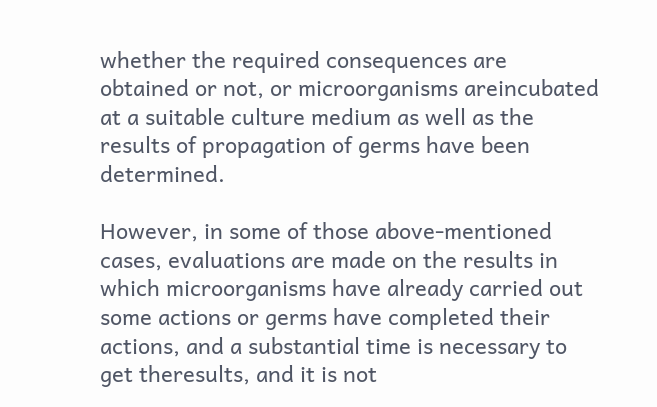whether the required consequences are obtained or not, or microorganisms areincubated at a suitable culture medium as well as the results of propagation of germs have been determined.

However, in some of those above-mentioned cases, evaluations are made on the results in which microorganisms have already carried out some actions or germs have completed their actions, and a substantial time is necessary to get theresults, and it is not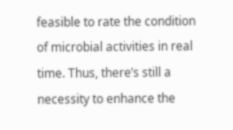feasible to rate the condition of microbial activities in real time. Thus, there’s still a necessity to enhance the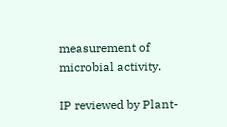measurement of microbial activity.

IP reviewed by Plant-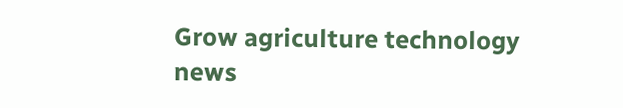Grow agriculture technology news